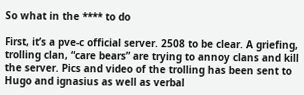So what in the **** to do

First, it’s a pve-c official server. 2508 to be clear. A griefing, trolling clan, “care bears” are trying to annoy clans and kill the server. Pics and video of the trolling has been sent to Hugo and ignasius as well as verbal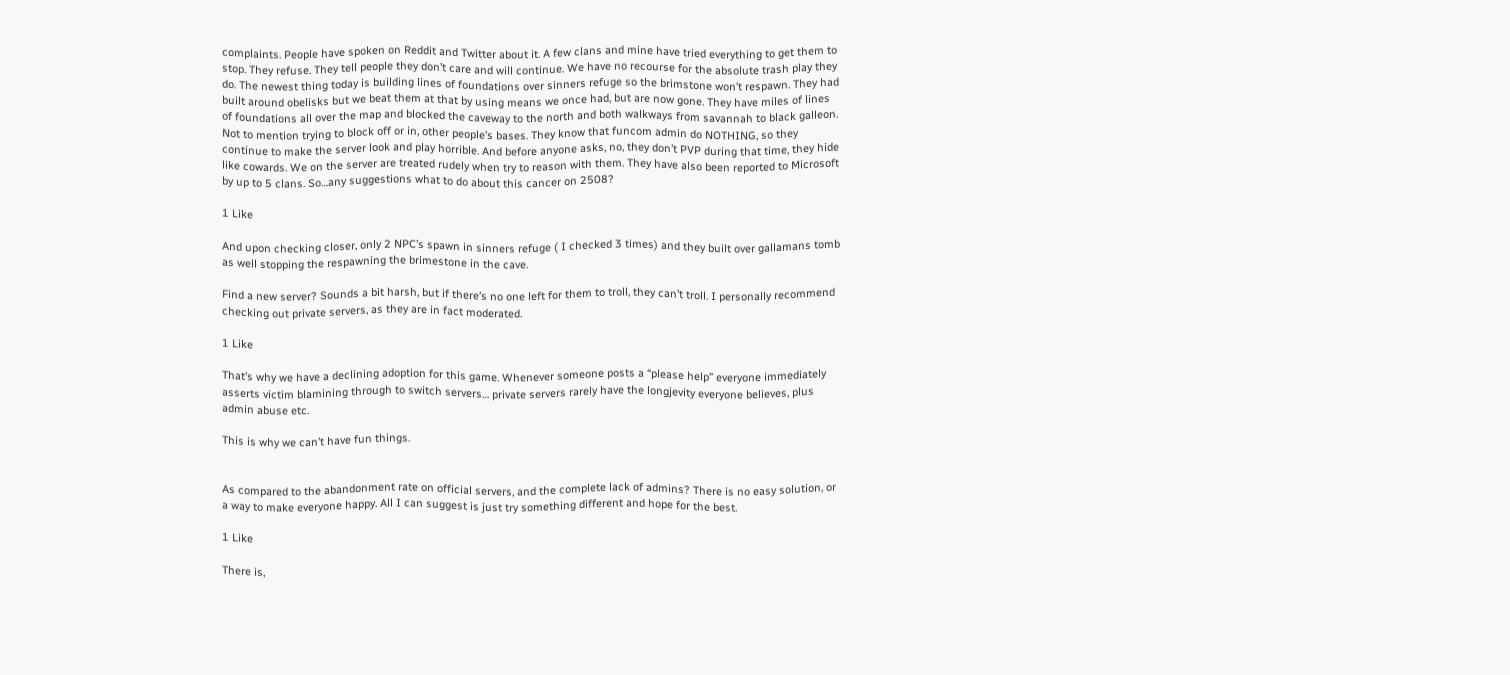complaints. People have spoken on Reddit and Twitter about it. A few clans and mine have tried everything to get them to stop. They refuse. They tell people they don’t care and will continue. We have no recourse for the absolute trash play they do. The newest thing today is building lines of foundations over sinners refuge so the brimstone won’t respawn. They had built around obelisks but we beat them at that by using means we once had, but are now gone. They have miles of lines of foundations all over the map and blocked the caveway to the north and both walkways from savannah to black galleon. Not to mention trying to block off or in, other people’s bases. They know that funcom admin do NOTHING, so they continue to make the server look and play horrible. And before anyone asks, no, they don’t PVP during that time, they hide like cowards. We on the server are treated rudely when try to reason with them. They have also been reported to Microsoft by up to 5 clans. So…any suggestions what to do about this cancer on 2508?

1 Like

And upon checking closer, only 2 NPC’s spawn in sinners refuge ( I checked 3 times) and they built over gallamans tomb as well stopping the respawning the brimestone in the cave.

Find a new server? Sounds a bit harsh, but if there’s no one left for them to troll, they can’t troll. I personally recommend checking out private servers, as they are in fact moderated.

1 Like

That’s why we have a declining adoption for this game. Whenever someone posts a “please help” everyone immediately asserts victim blamining through to switch servers… private servers rarely have the longjevity everyone believes, plus admin abuse etc.

This is why we can’t have fun things.


As compared to the abandonment rate on official servers, and the complete lack of admins? There is no easy solution, or a way to make everyone happy. All I can suggest is just try something different and hope for the best.

1 Like

There is,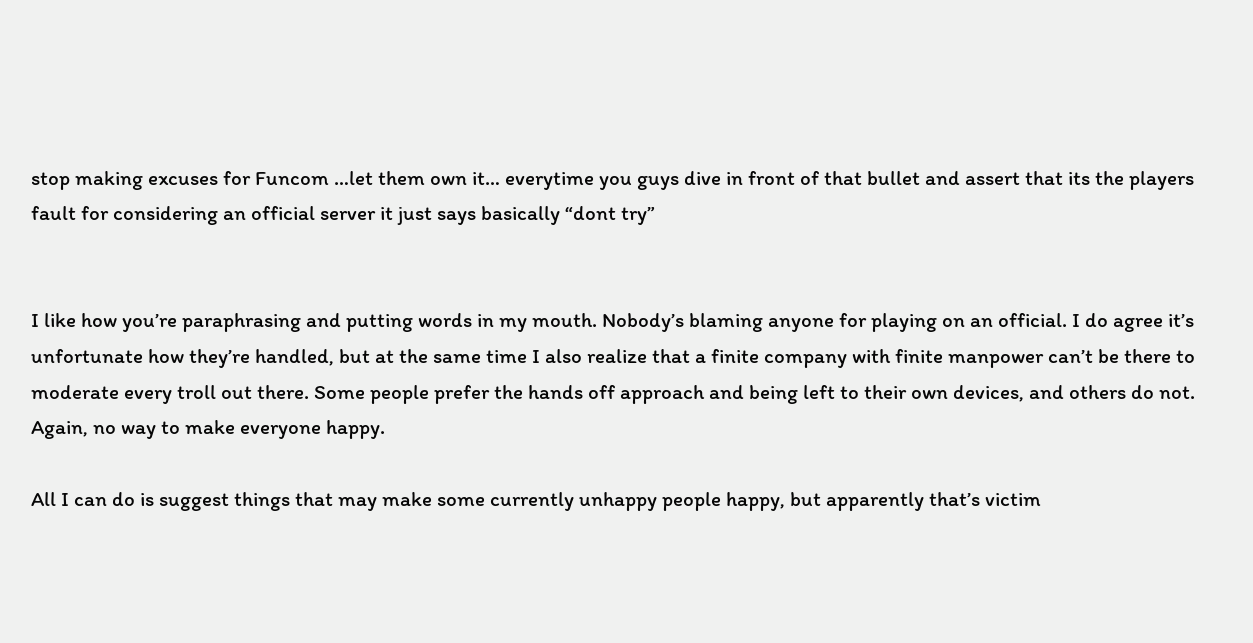stop making excuses for Funcom …let them own it… everytime you guys dive in front of that bullet and assert that its the players fault for considering an official server it just says basically “dont try”


I like how you’re paraphrasing and putting words in my mouth. Nobody’s blaming anyone for playing on an official. I do agree it’s unfortunate how they’re handled, but at the same time I also realize that a finite company with finite manpower can’t be there to moderate every troll out there. Some people prefer the hands off approach and being left to their own devices, and others do not. Again, no way to make everyone happy.

All I can do is suggest things that may make some currently unhappy people happy, but apparently that’s victim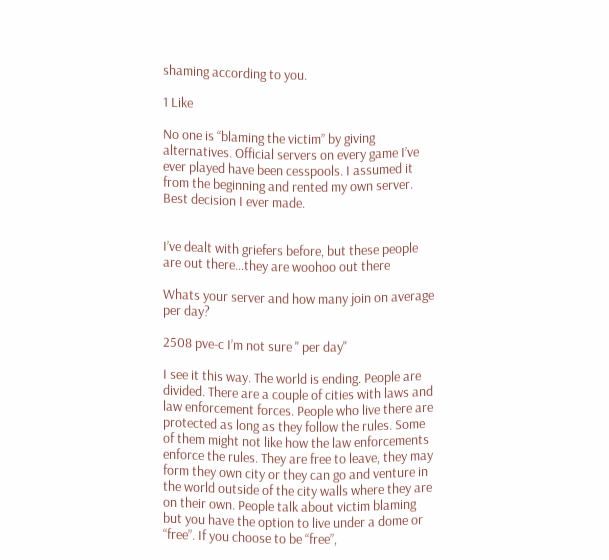shaming according to you.

1 Like

No one is “blaming the victim” by giving alternatives. Official servers on every game I’ve ever played have been cesspools. I assumed it from the beginning and rented my own server. Best decision I ever made.


I’ve dealt with griefers before, but these people are out there…they are woohoo out there

Whats your server and how many join on average per day?

2508 pve-c I’m not sure " per day"

I see it this way. The world is ending. People are divided. There are a couple of cities with laws and law enforcement forces. People who live there are protected as long as they follow the rules. Some of them might not like how the law enforcements enforce the rules. They are free to leave, they may form they own city or they can go and venture in the world outside of the city walls where they are on their own. People talk about victim blaming but you have the option to live under a dome or “free”. If you choose to be “free”,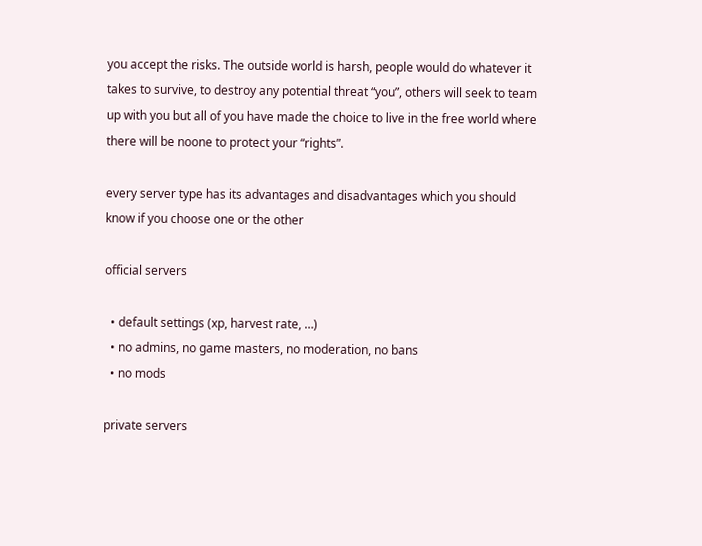you accept the risks. The outside world is harsh, people would do whatever it takes to survive, to destroy any potential threat “you”, others will seek to team up with you but all of you have made the choice to live in the free world where there will be noone to protect your “rights”.

every server type has its advantages and disadvantages which you should know if you choose one or the other

official servers

  • default settings (xp, harvest rate, …)
  • no admins, no game masters, no moderation, no bans
  • no mods

private servers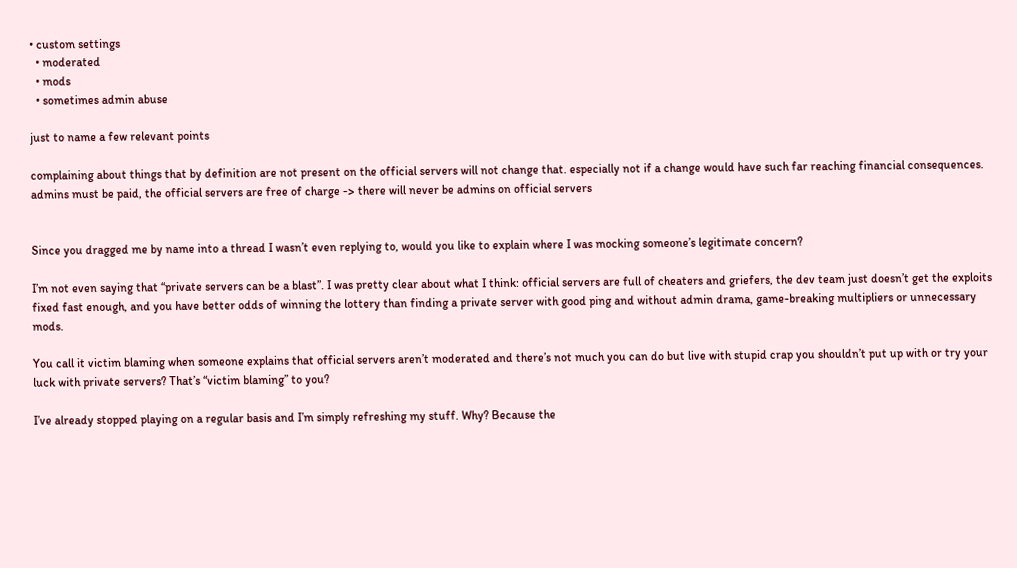• custom settings
  • moderated
  • mods
  • sometimes admin abuse

just to name a few relevant points

complaining about things that by definition are not present on the official servers will not change that. especially not if a change would have such far reaching financial consequences.
admins must be paid, the official servers are free of charge -> there will never be admins on official servers


Since you dragged me by name into a thread I wasn’t even replying to, would you like to explain where I was mocking someone’s legitimate concern?

I’m not even saying that “private servers can be a blast”. I was pretty clear about what I think: official servers are full of cheaters and griefers, the dev team just doesn’t get the exploits fixed fast enough, and you have better odds of winning the lottery than finding a private server with good ping and without admin drama, game-breaking multipliers or unnecessary mods.

You call it victim blaming when someone explains that official servers aren’t moderated and there’s not much you can do but live with stupid crap you shouldn’t put up with or try your luck with private servers? That’s “victim blaming” to you?

I’ve already stopped playing on a regular basis and I’m simply refreshing my stuff. Why? Because the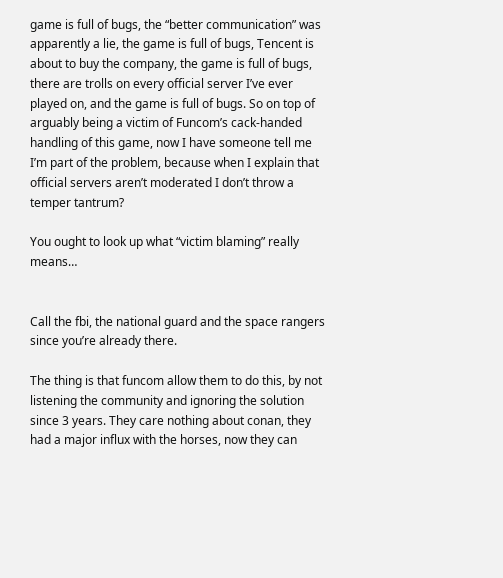game is full of bugs, the “better communication” was apparently a lie, the game is full of bugs, Tencent is about to buy the company, the game is full of bugs, there are trolls on every official server I’ve ever played on, and the game is full of bugs. So on top of arguably being a victim of Funcom’s cack-handed handling of this game, now I have someone tell me I’m part of the problem, because when I explain that official servers aren’t moderated I don’t throw a temper tantrum?

You ought to look up what “victim blaming” really means…


Call the fbi, the national guard and the space rangers since you’re already there.

The thing is that funcom allow them to do this, by not listening the community and ignoring the solution since 3 years. They care nothing about conan, they had a major influx with the horses, now they can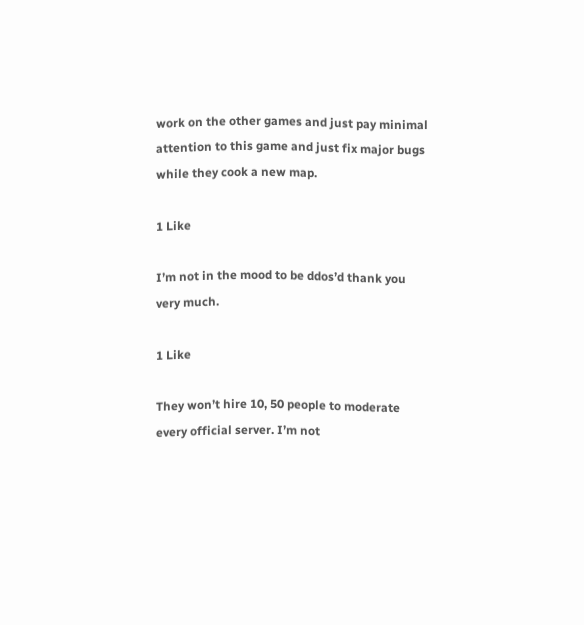work on the other games and just pay minimal attention to this game and just fix major bugs while they cook a new map.

1 Like

I’m not in the mood to be ddos’d thank you very much.

1 Like

They won’t hire 10, 50 people to moderate every official server. I’m not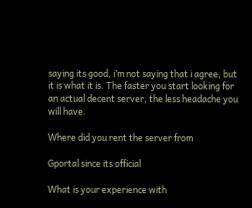saying its good, i’m not saying that i agree, but it is what it is. The faster you start looking for an actual decent server, the less headache you will have.

Where did you rent the server from

Gportal since its official

What is your experience with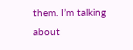them. I’m talking about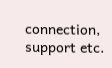connection, support etc.